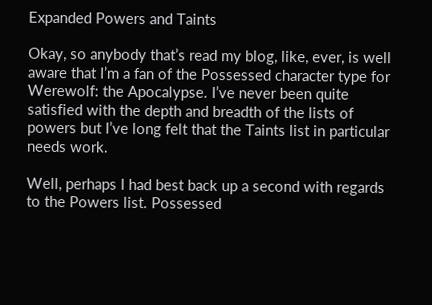Expanded Powers and Taints

Okay, so anybody that’s read my blog, like, ever, is well aware that I’m a fan of the Possessed character type for Werewolf: the Apocalypse. I’ve never been quite satisfied with the depth and breadth of the lists of powers but I’ve long felt that the Taints list in particular needs work.

Well, perhaps I had best back up a second with regards to the Powers list. Possessed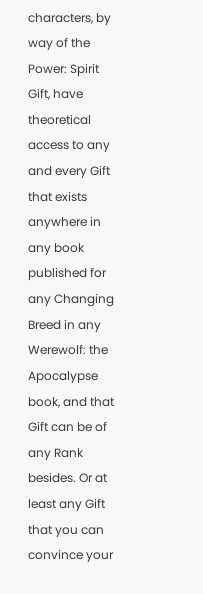characters, by way of the Power: Spirit Gift, have theoretical access to any and every Gift that exists anywhere in any book published for any Changing Breed in any Werewolf: the Apocalypse book, and that Gift can be of any Rank besides. Or at least any Gift that you can convince your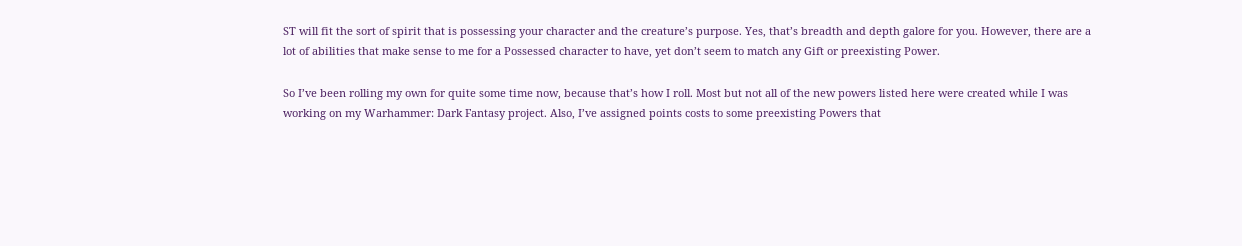ST will fit the sort of spirit that is possessing your character and the creature’s purpose. Yes, that’s breadth and depth galore for you. However, there are a lot of abilities that make sense to me for a Possessed character to have, yet don’t seem to match any Gift or preexisting Power.

So I’ve been rolling my own for quite some time now, because that’s how I roll. Most but not all of the new powers listed here were created while I was working on my Warhammer: Dark Fantasy project. Also, I’ve assigned points costs to some preexisting Powers that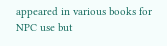appeared in various books for NPC use but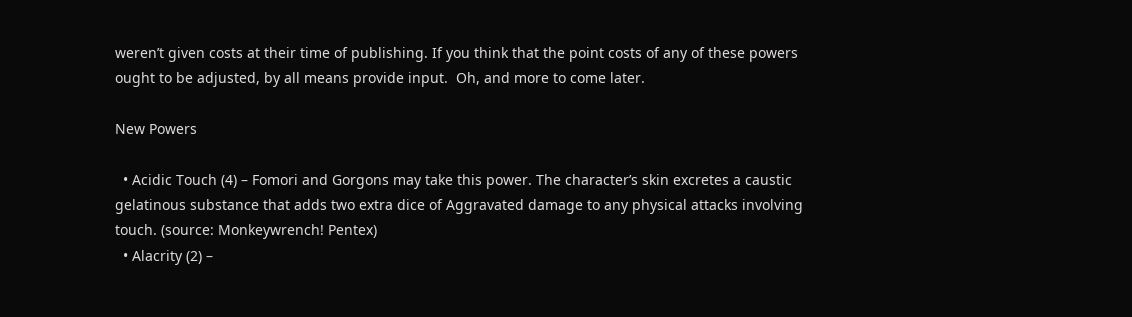weren’t given costs at their time of publishing. If you think that the point costs of any of these powers ought to be adjusted, by all means provide input.  Oh, and more to come later.

New Powers

  • Acidic Touch (4) – Fomori and Gorgons may take this power. The character’s skin excretes a caustic gelatinous substance that adds two extra dice of Aggravated damage to any physical attacks involving touch. (source: Monkeywrench! Pentex)
  • Alacrity (2) –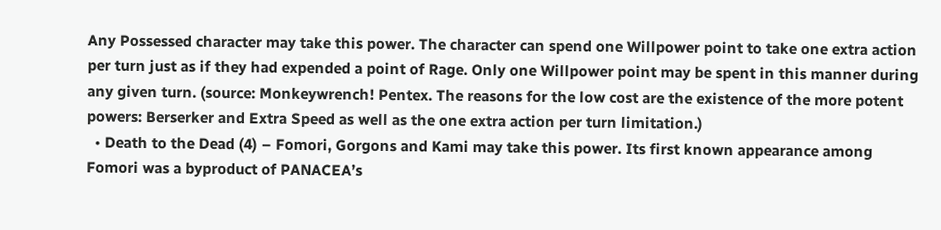Any Possessed character may take this power. The character can spend one Willpower point to take one extra action per turn just as if they had expended a point of Rage. Only one Willpower point may be spent in this manner during any given turn. (source: Monkeywrench! Pentex. The reasons for the low cost are the existence of the more potent powers: Berserker and Extra Speed as well as the one extra action per turn limitation.)
  • Death to the Dead (4) – Fomori, Gorgons and Kami may take this power. Its first known appearance among Fomori was a byproduct of PANACEA’s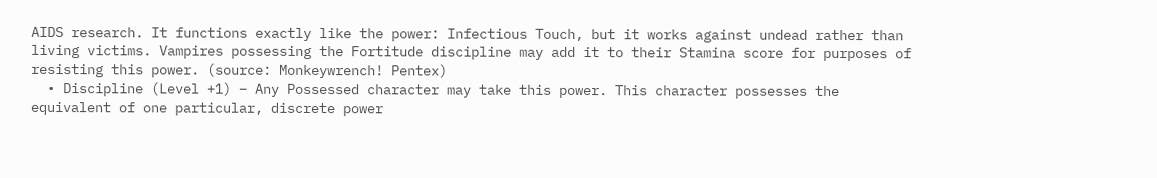AIDS research. It functions exactly like the power: Infectious Touch, but it works against undead rather than living victims. Vampires possessing the Fortitude discipline may add it to their Stamina score for purposes of resisting this power. (source: Monkeywrench! Pentex)
  • Discipline (Level +1) – Any Possessed character may take this power. This character possesses the equivalent of one particular, discrete power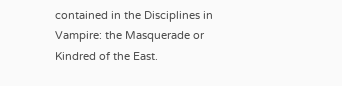contained in the Disciplines in Vampire: the Masquerade or Kindred of the East.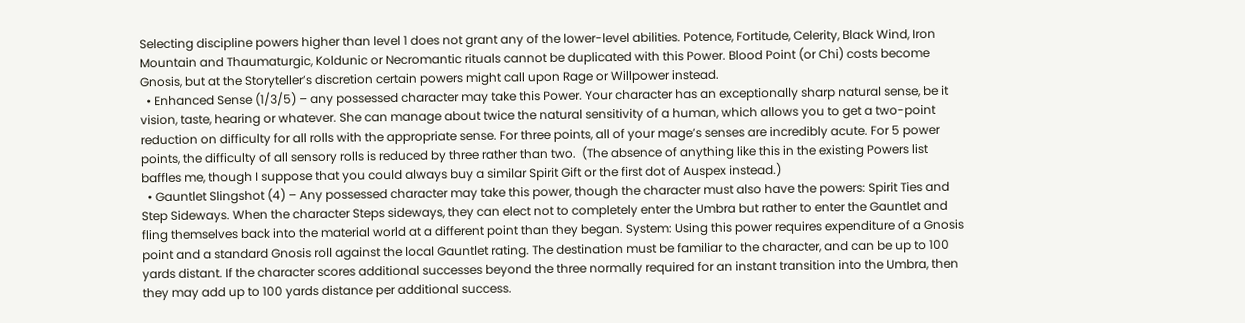Selecting discipline powers higher than level 1 does not grant any of the lower-level abilities. Potence, Fortitude, Celerity, Black Wind, Iron Mountain and Thaumaturgic, Koldunic or Necromantic rituals cannot be duplicated with this Power. Blood Point (or Chi) costs become Gnosis, but at the Storyteller’s discretion certain powers might call upon Rage or Willpower instead.
  • Enhanced Sense (1/3/5) – any possessed character may take this Power. Your character has an exceptionally sharp natural sense, be it vision, taste, hearing or whatever. She can manage about twice the natural sensitivity of a human, which allows you to get a two-point reduction on difficulty for all rolls with the appropriate sense. For three points, all of your mage’s senses are incredibly acute. For 5 power points, the difficulty of all sensory rolls is reduced by three rather than two.  (The absence of anything like this in the existing Powers list baffles me, though I suppose that you could always buy a similar Spirit Gift or the first dot of Auspex instead.)
  • Gauntlet Slingshot (4) – Any possessed character may take this power, though the character must also have the powers: Spirit Ties and Step Sideways. When the character Steps sideways, they can elect not to completely enter the Umbra but rather to enter the Gauntlet and fling themselves back into the material world at a different point than they began. System: Using this power requires expenditure of a Gnosis point and a standard Gnosis roll against the local Gauntlet rating. The destination must be familiar to the character, and can be up to 100 yards distant. If the character scores additional successes beyond the three normally required for an instant transition into the Umbra, then they may add up to 100 yards distance per additional success.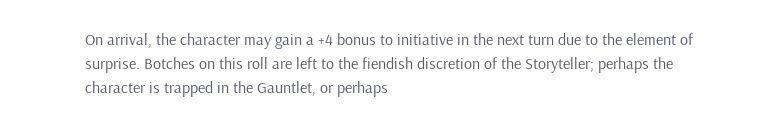On arrival, the character may gain a +4 bonus to initiative in the next turn due to the element of surprise. Botches on this roll are left to the fiendish discretion of the Storyteller; perhaps the character is trapped in the Gauntlet, or perhaps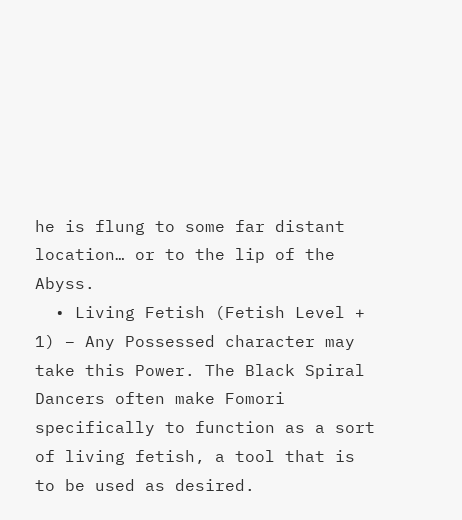he is flung to some far distant location… or to the lip of the Abyss.
  • Living Fetish (Fetish Level + 1) – Any Possessed character may take this Power. The Black Spiral Dancers often make Fomori specifically to function as a sort of living fetish, a tool that is to be used as desired.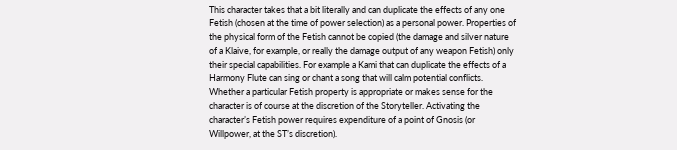This character takes that a bit literally and can duplicate the effects of any one Fetish (chosen at the time of power selection) as a personal power. Properties of the physical form of the Fetish cannot be copied (the damage and silver nature of a Klaive, for example, or really the damage output of any weapon Fetish) only their special capabilities. For example a Kami that can duplicate the effects of a Harmony Flute can sing or chant a song that will calm potential conflicts. Whether a particular Fetish property is appropriate or makes sense for the character is of course at the discretion of the Storyteller. Activating the character’s Fetish power requires expenditure of a point of Gnosis (or Willpower, at the ST’s discretion).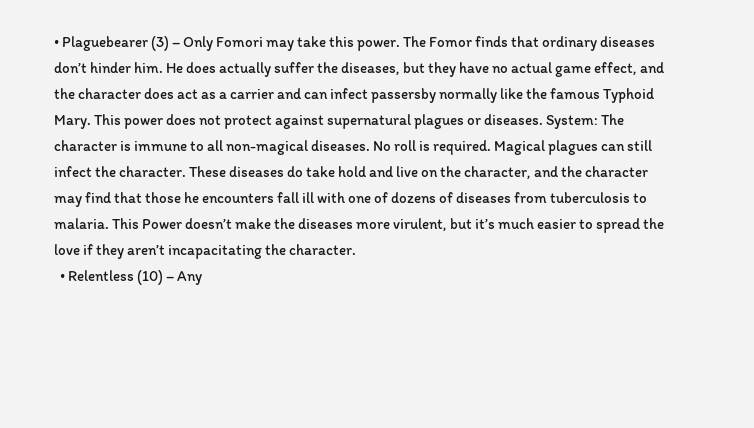• Plaguebearer (3) – Only Fomori may take this power. The Fomor finds that ordinary diseases don’t hinder him. He does actually suffer the diseases, but they have no actual game effect, and the character does act as a carrier and can infect passersby normally like the famous Typhoid Mary. This power does not protect against supernatural plagues or diseases. System: The character is immune to all non-magical diseases. No roll is required. Magical plagues can still infect the character. These diseases do take hold and live on the character, and the character may find that those he encounters fall ill with one of dozens of diseases from tuberculosis to malaria. This Power doesn’t make the diseases more virulent, but it’s much easier to spread the love if they aren’t incapacitating the character.
  • Relentless (10) – Any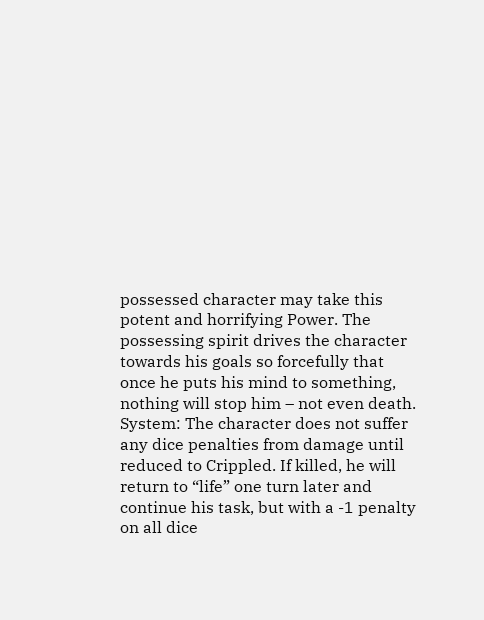possessed character may take this potent and horrifying Power. The possessing spirit drives the character towards his goals so forcefully that once he puts his mind to something, nothing will stop him – not even death. System: The character does not suffer any dice penalties from damage until reduced to Crippled. If killed, he will return to “life” one turn later and continue his task, but with a -1 penalty on all dice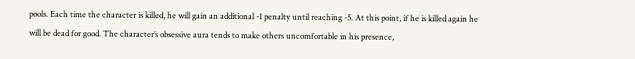pools. Each time the character is killed, he will gain an additional -1 penalty until reaching -5. At this point, if he is killed again he will be dead for good. The character’s obsessive aura tends to make others uncomfortable in his presence,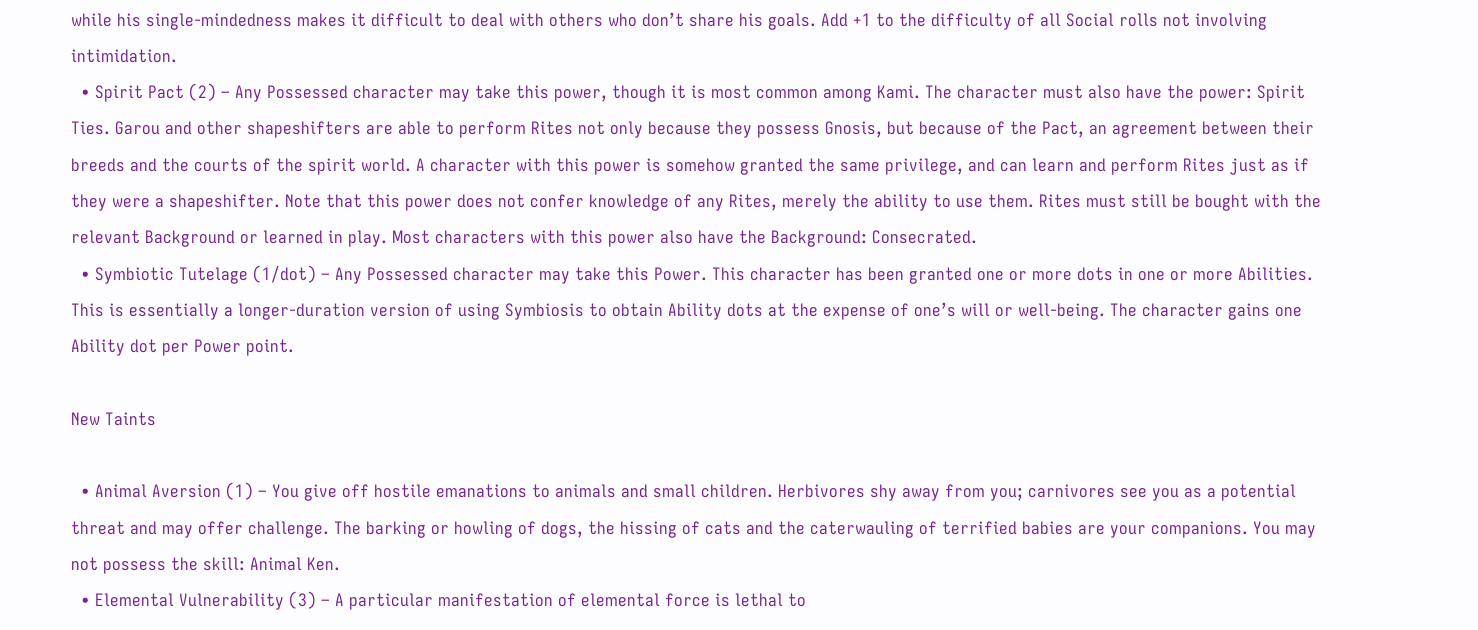while his single-mindedness makes it difficult to deal with others who don’t share his goals. Add +1 to the difficulty of all Social rolls not involving intimidation.
  • Spirit Pact (2) – Any Possessed character may take this power, though it is most common among Kami. The character must also have the power: Spirit Ties. Garou and other shapeshifters are able to perform Rites not only because they possess Gnosis, but because of the Pact, an agreement between their breeds and the courts of the spirit world. A character with this power is somehow granted the same privilege, and can learn and perform Rites just as if they were a shapeshifter. Note that this power does not confer knowledge of any Rites, merely the ability to use them. Rites must still be bought with the relevant Background or learned in play. Most characters with this power also have the Background: Consecrated.
  • Symbiotic Tutelage (1/dot) – Any Possessed character may take this Power. This character has been granted one or more dots in one or more Abilities. This is essentially a longer-duration version of using Symbiosis to obtain Ability dots at the expense of one’s will or well-being. The character gains one Ability dot per Power point.

New Taints

  • Animal Aversion (1) – You give off hostile emanations to animals and small children. Herbivores shy away from you; carnivores see you as a potential threat and may offer challenge. The barking or howling of dogs, the hissing of cats and the caterwauling of terrified babies are your companions. You may not possess the skill: Animal Ken.
  • Elemental Vulnerability (3) – A particular manifestation of elemental force is lethal to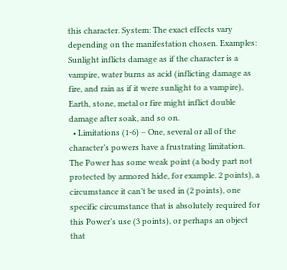this character. System: The exact effects vary depending on the manifestation chosen. Examples: Sunlight inflicts damage as if the character is a vampire, water burns as acid (inflicting damage as fire, and rain as if it were sunlight to a vampire), Earth, stone, metal or fire might inflict double damage after soak, and so on.
  • Limitations (1-6) – One, several or all of the character’s powers have a frustrating limitation. The Power has some weak point (a body part not protected by armored hide, for example. 2 points), a circumstance it can’t be used in (2 points), one specific circumstance that is absolutely required for this Power’s use (3 points), or perhaps an object that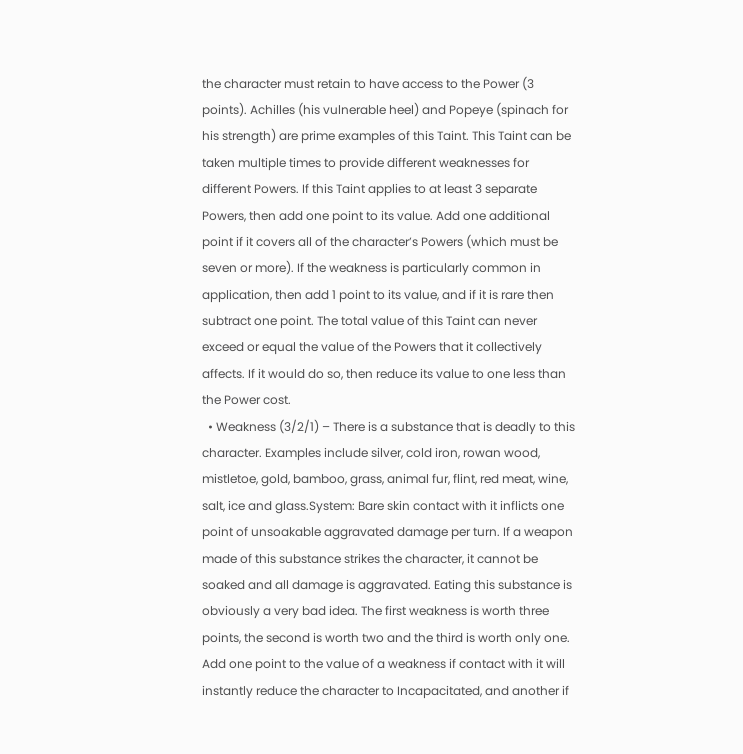the character must retain to have access to the Power (3 points). Achilles (his vulnerable heel) and Popeye (spinach for his strength) are prime examples of this Taint. This Taint can be taken multiple times to provide different weaknesses for different Powers. If this Taint applies to at least 3 separate Powers, then add one point to its value. Add one additional point if it covers all of the character’s Powers (which must be seven or more). If the weakness is particularly common in application, then add 1 point to its value, and if it is rare then subtract one point. The total value of this Taint can never exceed or equal the value of the Powers that it collectively affects. If it would do so, then reduce its value to one less than the Power cost.
  • Weakness (3/2/1) – There is a substance that is deadly to this character. Examples include silver, cold iron, rowan wood, mistletoe, gold, bamboo, grass, animal fur, flint, red meat, wine, salt, ice and glass.System: Bare skin contact with it inflicts one point of unsoakable aggravated damage per turn. If a weapon made of this substance strikes the character, it cannot be soaked and all damage is aggravated. Eating this substance is obviously a very bad idea. The first weakness is worth three points, the second is worth two and the third is worth only one. Add one point to the value of a weakness if contact with it will instantly reduce the character to Incapacitated, and another if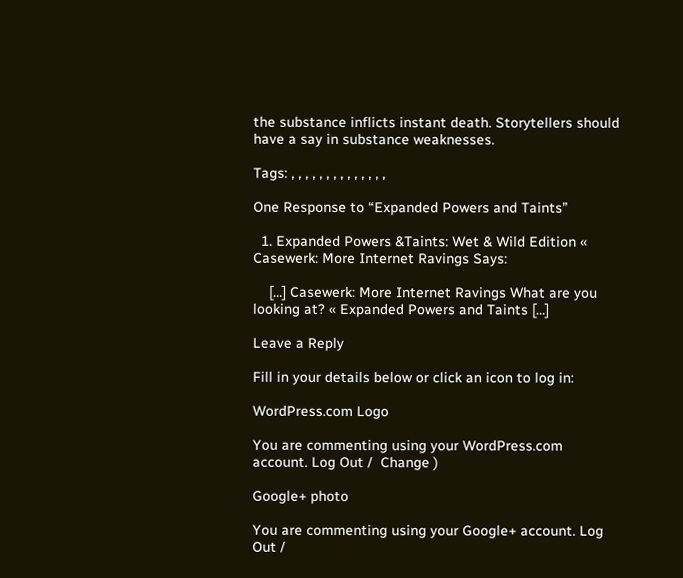the substance inflicts instant death. Storytellers should have a say in substance weaknesses.

Tags: , , , , , , , , , , , , , ,

One Response to “Expanded Powers and Taints”

  1. Expanded Powers &Taints: Wet & Wild Edition « Casewerk: More Internet Ravings Says:

    […] Casewerk: More Internet Ravings What are you looking at? « Expanded Powers and Taints […]

Leave a Reply

Fill in your details below or click an icon to log in:

WordPress.com Logo

You are commenting using your WordPress.com account. Log Out /  Change )

Google+ photo

You are commenting using your Google+ account. Log Out /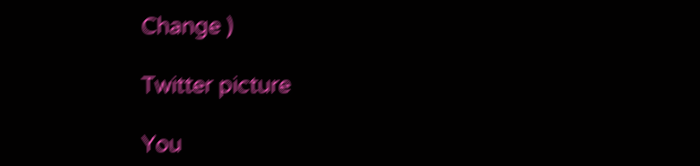Change )

Twitter picture

You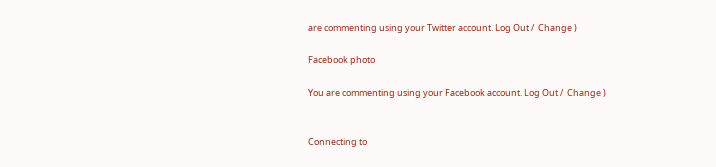are commenting using your Twitter account. Log Out /  Change )

Facebook photo

You are commenting using your Facebook account. Log Out /  Change )


Connecting to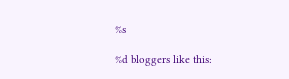%s

%d bloggers like this: